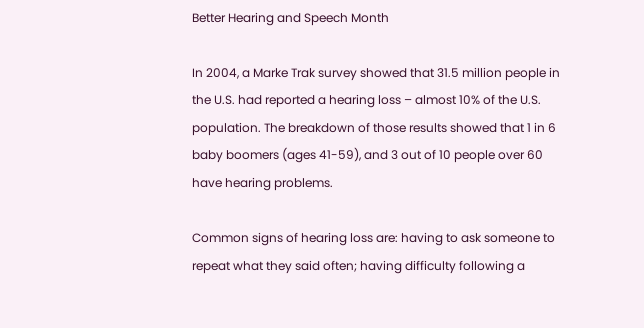Better Hearing and Speech Month

In 2004, a Marke Trak survey showed that 31.5 million people in the U.S. had reported a hearing loss – almost 10% of the U.S. population. The breakdown of those results showed that 1 in 6 baby boomers (ages 41-59), and 3 out of 10 people over 60 have hearing problems.

Common signs of hearing loss are: having to ask someone to repeat what they said often; having difficulty following a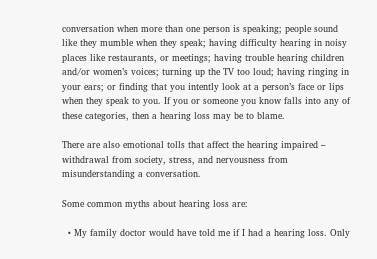conversation when more than one person is speaking; people sound like they mumble when they speak; having difficulty hearing in noisy places like restaurants, or meetings; having trouble hearing children and/or women’s voices; turning up the TV too loud; having ringing in your ears; or finding that you intently look at a person’s face or lips when they speak to you. If you or someone you know falls into any of these categories, then a hearing loss may be to blame.

There are also emotional tolls that affect the hearing impaired – withdrawal from society, stress, and nervousness from misunderstanding a conversation.

Some common myths about hearing loss are:

  • My family doctor would have told me if I had a hearing loss. Only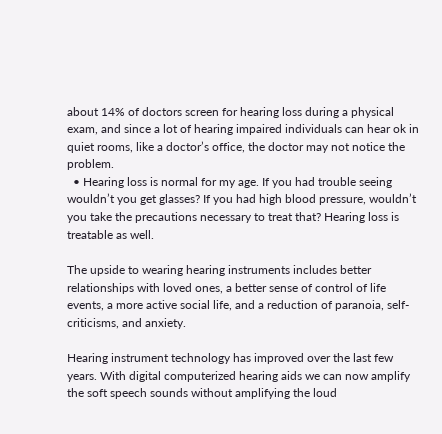about 14% of doctors screen for hearing loss during a physical exam, and since a lot of hearing impaired individuals can hear ok in quiet rooms, like a doctor’s office, the doctor may not notice the problem.
  • Hearing loss is normal for my age. If you had trouble seeing wouldn’t you get glasses? If you had high blood pressure, wouldn’t you take the precautions necessary to treat that? Hearing loss is treatable as well.

The upside to wearing hearing instruments includes better relationships with loved ones, a better sense of control of life events, a more active social life, and a reduction of paranoia, self-criticisms, and anxiety.

Hearing instrument technology has improved over the last few years. With digital computerized hearing aids we can now amplify the soft speech sounds without amplifying the loud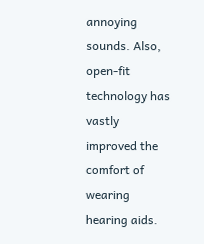annoying sounds. Also, open-fit technology has vastly improved the comfort of wearing hearing aids.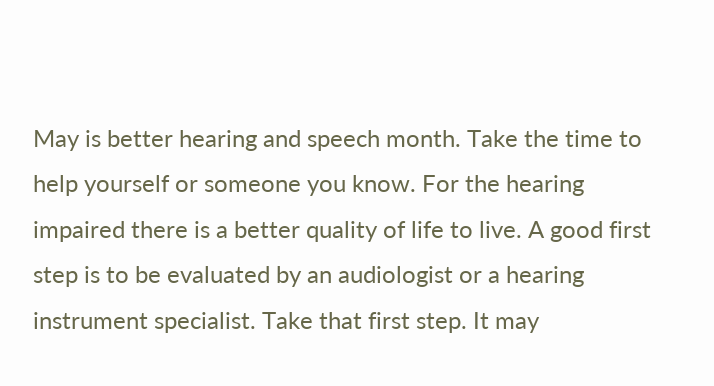May is better hearing and speech month. Take the time to help yourself or someone you know. For the hearing impaired there is a better quality of life to live. A good first step is to be evaluated by an audiologist or a hearing instrument specialist. Take that first step. It may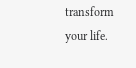transform your life.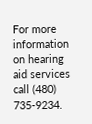For more information on hearing aid services call (480) 735-9234.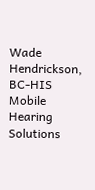Wade Hendrickson, BC-HIS
Mobile Hearing Solutions